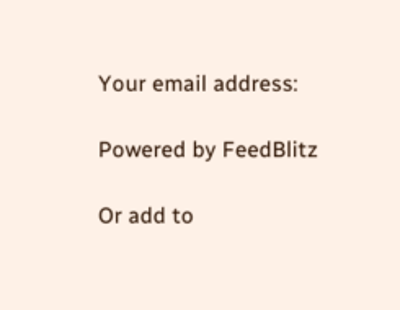Your email address:

Powered by FeedBlitz

Or add to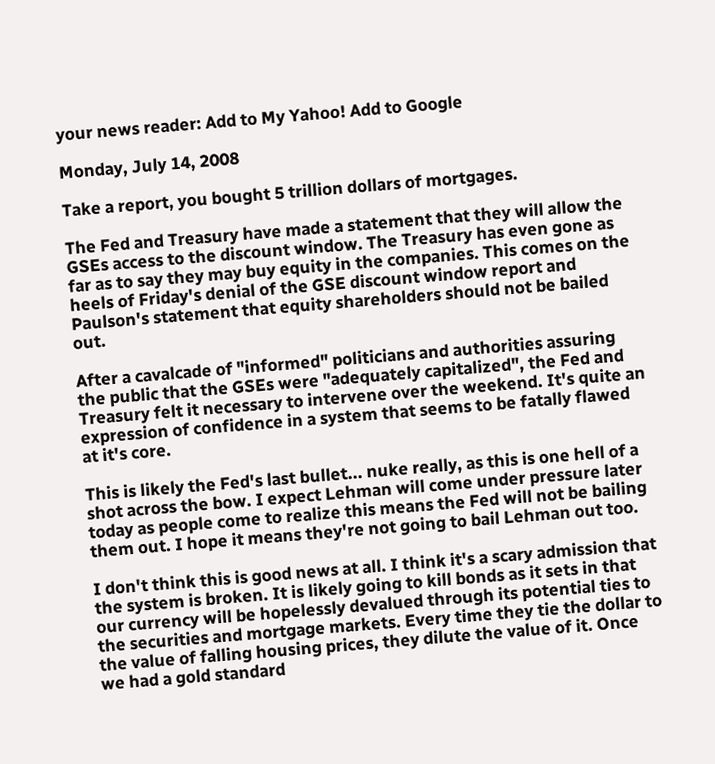your news reader: Add to My Yahoo! Add to Google

Monday, July 14, 2008

Take a report, you bought 5 trillion dollars of mortgages.

The Fed and Treasury have made a statement that they will allow the GSEs access to the discount window. The Treasury has even gone as far as to say they may buy equity in the companies. This comes on the heels of Friday's denial of the GSE discount window report and Paulson's statement that equity shareholders should not be bailed out.

After a cavalcade of "informed" politicians and authorities assuring the public that the GSEs were "adequately capitalized", the Fed and Treasury felt it necessary to intervene over the weekend. It's quite an expression of confidence in a system that seems to be fatally flawed at it's core.

This is likely the Fed's last bullet... nuke really, as this is one hell of a shot across the bow. I expect Lehman will come under pressure later today as people come to realize this means the Fed will not be bailing them out. I hope it means they're not going to bail Lehman out too.

I don't think this is good news at all. I think it's a scary admission that the system is broken. It is likely going to kill bonds as it sets in that our currency will be hopelessly devalued through its potential ties to the securities and mortgage markets. Every time they tie the dollar to the value of falling housing prices, they dilute the value of it. Once we had a gold standard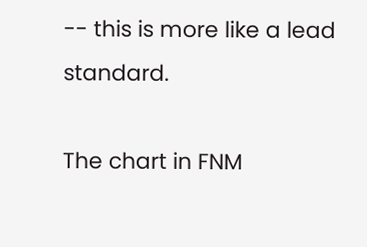-- this is more like a lead standard.

The chart in FNM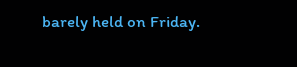barely held on Friday.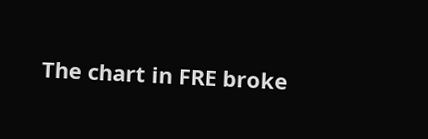The chart in FRE broke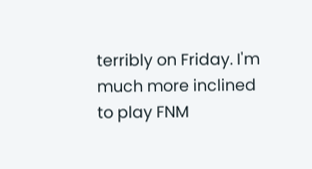terribly on Friday. I'm much more inclined to play FNM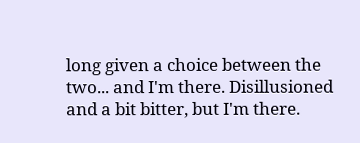long given a choice between the two... and I'm there. Disillusioned and a bit bitter, but I'm there.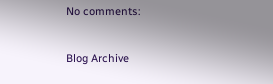No comments:

Blog Archive